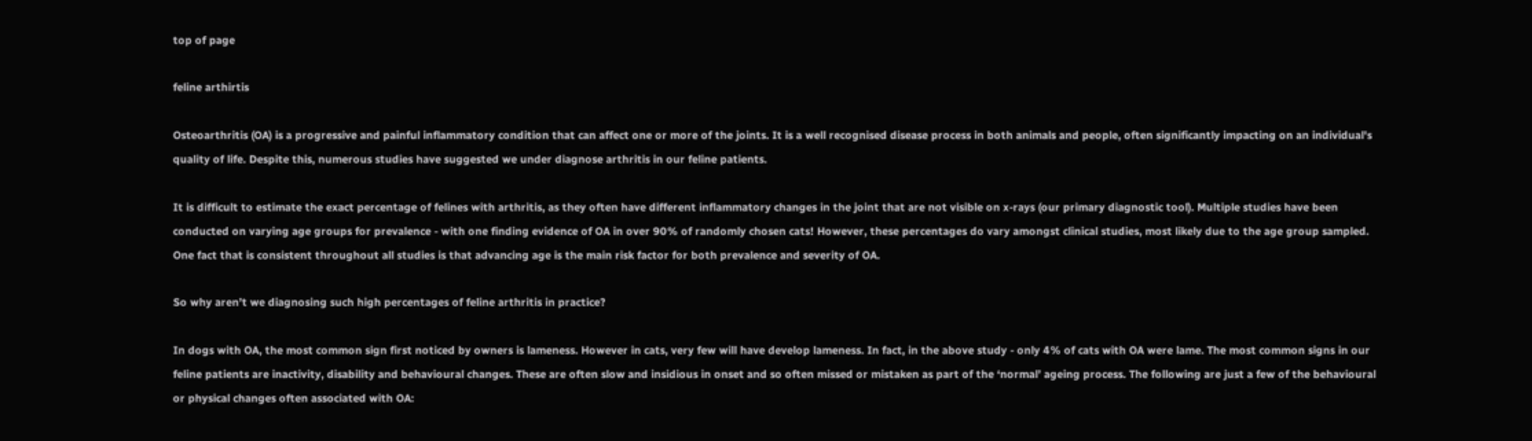top of page

feline arthirtis

Osteoarthritis (OA) is a progressive and painful inflammatory condition that can affect one or more of the joints. It is a well recognised disease process in both animals and people, often significantly impacting on an individual's quality of life. Despite this, numerous studies have suggested we under diagnose arthritis in our feline patients.

It is difficult to estimate the exact percentage of felines with arthritis, as they often have different inflammatory changes in the joint that are not visible on x-rays (our primary diagnostic tool). Multiple studies have been conducted on varying age groups for prevalence - with one finding evidence of OA in over 90% of randomly chosen cats! However, these percentages do vary amongst clinical studies, most likely due to the age group sampled. One fact that is consistent throughout all studies is that advancing age is the main risk factor for both prevalence and severity of OA.

So why aren’t we diagnosing such high percentages of feline arthritis in practice?

In dogs with OA, the most common sign first noticed by owners is lameness. However in cats, very few will have develop lameness. In fact, in the above study - only 4% of cats with OA were lame. The most common signs in our feline patients are inactivity, disability and behavioural changes. These are often slow and insidious in onset and so often missed or mistaken as part of the ‘normal’ ageing process. The following are just a few of the behavioural or physical changes often associated with OA: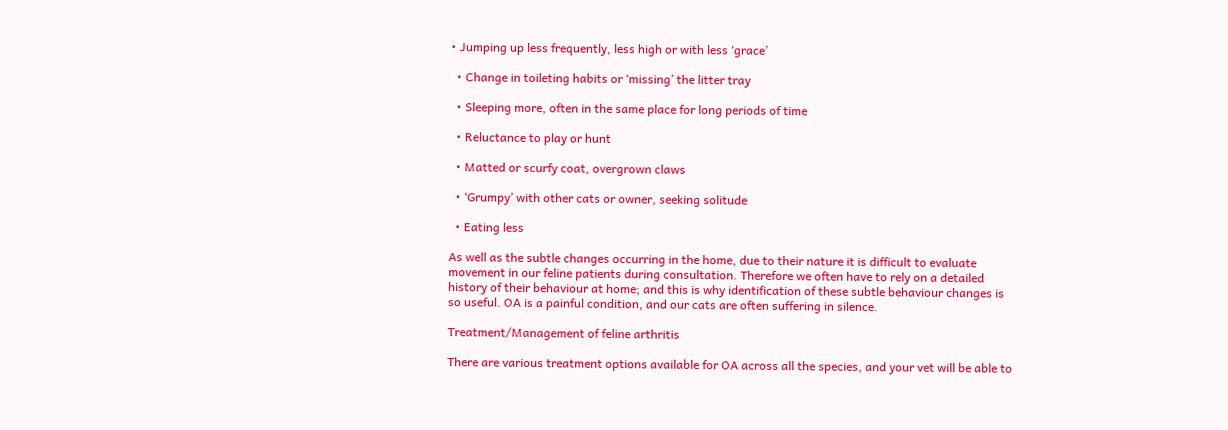• Jumping up less frequently, less high or with less ‘grace’

  • Change in toileting habits or ‘missing’ the litter tray

  • Sleeping more, often in the same place for long periods of time

  • Reluctance to play or hunt

  • Matted or scurfy coat, overgrown claws

  • ‘Grumpy’ with other cats or owner, seeking solitude

  • Eating less

As well as the subtle changes occurring in the home, due to their nature it is difficult to evaluate movement in our feline patients during consultation. Therefore we often have to rely on a detailed history of their behaviour at home; and this is why identification of these subtle behaviour changes is so useful. OA is a painful condition, and our cats are often suffering in silence.

Treatment/Management of feline arthritis

There are various treatment options available for OA across all the species, and your vet will be able to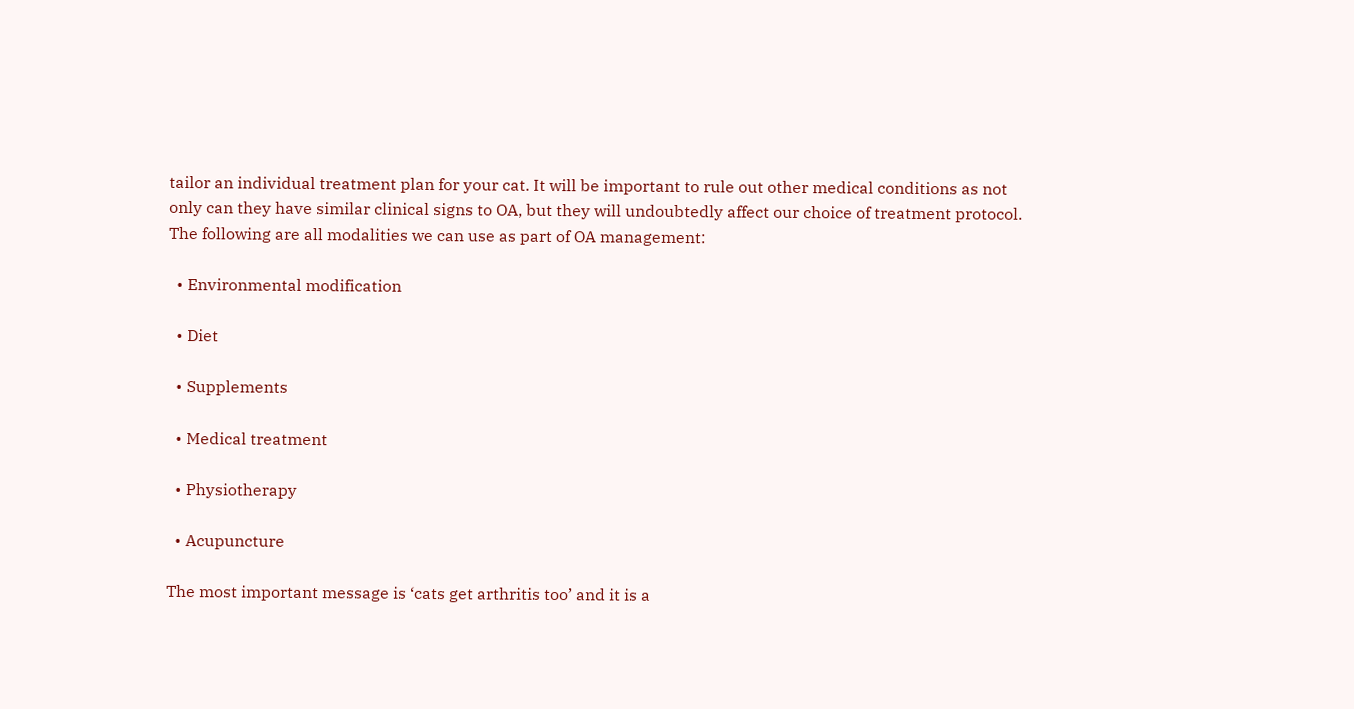tailor an individual treatment plan for your cat. It will be important to rule out other medical conditions as not only can they have similar clinical signs to OA, but they will undoubtedly affect our choice of treatment protocol. The following are all modalities we can use as part of OA management:

  • Environmental modification

  • Diet

  • Supplements

  • Medical treatment

  • Physiotherapy

  • Acupuncture

The most important message is ‘cats get arthritis too’ and it is a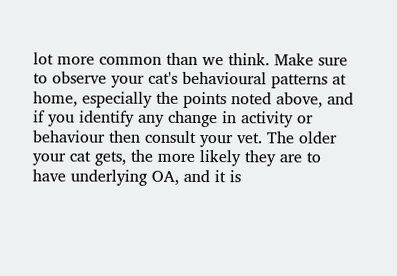lot more common than we think. Make sure to observe your cat's behavioural patterns at home, especially the points noted above, and if you identify any change in activity or behaviour then consult your vet. The older your cat gets, the more likely they are to have underlying OA, and it is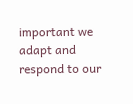important we adapt and respond to our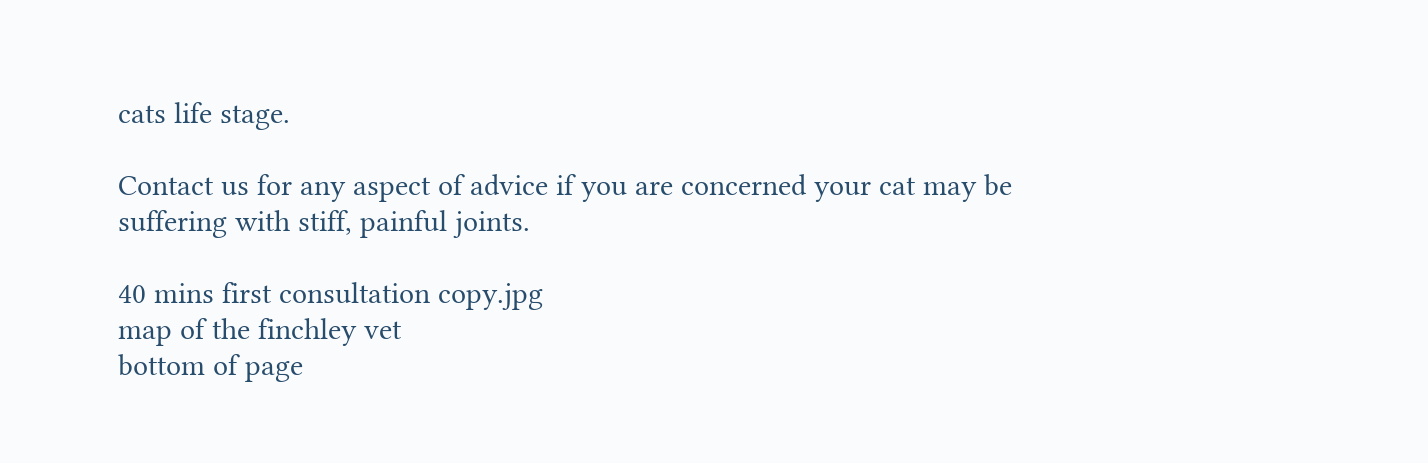cats life stage.

Contact us for any aspect of advice if you are concerned your cat may be suffering with stiff, painful joints.

40 mins first consultation copy.jpg
map of the finchley vet
bottom of page